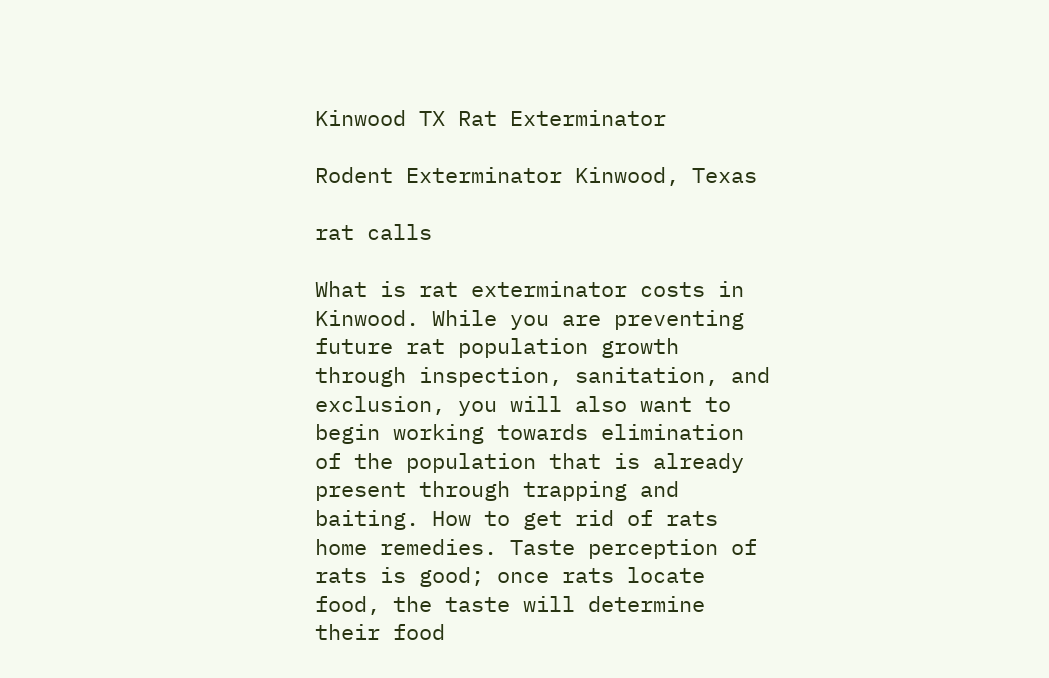Kinwood TX Rat Exterminator

Rodent Exterminator Kinwood, Texas

rat calls

What is rat exterminator costs in Kinwood. While you are preventing future rat population growth through inspection, sanitation, and exclusion, you will also want to begin working towards elimination of the population that is already present through trapping and baiting. How to get rid of rats home remedies. Taste perception of rats is good; once rats locate food, the taste will determine their food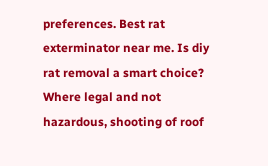preferences. Best rat exterminator near me. Is diy rat removal a smart choice? Where legal and not hazardous, shooting of roof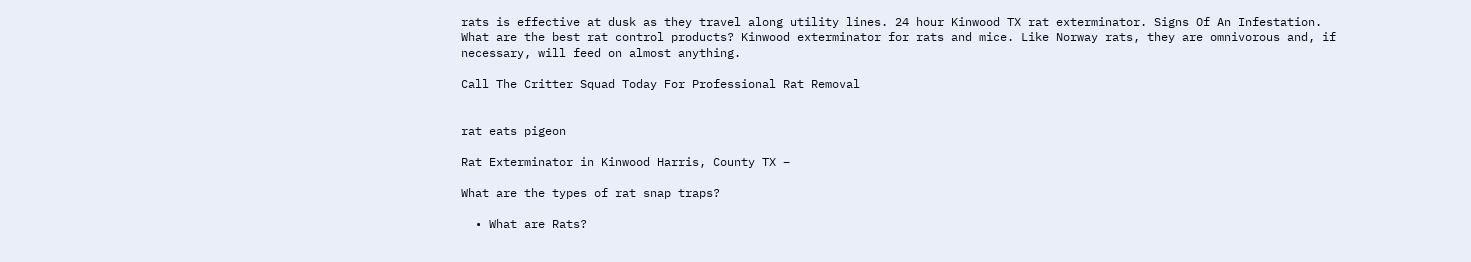rats is effective at dusk as they travel along utility lines. 24 hour Kinwood TX rat exterminator. Signs Of An Infestation. What are the best rat control products? Kinwood exterminator for rats and mice. Like Norway rats, they are omnivorous and, if necessary, will feed on almost anything.

Call The Critter Squad Today For Professional Rat Removal


rat eats pigeon

Rat Exterminator in Kinwood Harris, County TX –

What are the types of rat snap traps?

  • What are Rats?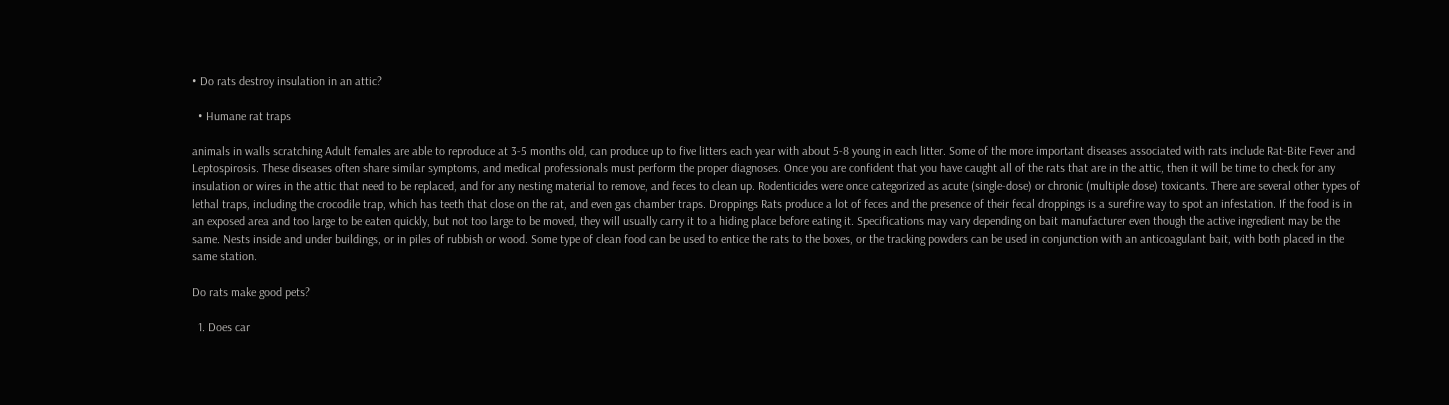• Do rats destroy insulation in an attic?

  • Humane rat traps

animals in walls scratching Adult females are able to reproduce at 3-5 months old, can produce up to five litters each year with about 5-8 young in each litter. Some of the more important diseases associated with rats include Rat-Bite Fever and Leptospirosis. These diseases often share similar symptoms, and medical professionals must perform the proper diagnoses. Once you are confident that you have caught all of the rats that are in the attic, then it will be time to check for any insulation or wires in the attic that need to be replaced, and for any nesting material to remove, and feces to clean up. Rodenticides were once categorized as acute (single-dose) or chronic (multiple dose) toxicants. There are several other types of lethal traps, including the crocodile trap, which has teeth that close on the rat, and even gas chamber traps. Droppings Rats produce a lot of feces and the presence of their fecal droppings is a surefire way to spot an infestation. If the food is in an exposed area and too large to be eaten quickly, but not too large to be moved, they will usually carry it to a hiding place before eating it. Specifications may vary depending on bait manufacturer even though the active ingredient may be the same. Nests inside and under buildings, or in piles of rubbish or wood. Some type of clean food can be used to entice the rats to the boxes, or the tracking powders can be used in conjunction with an anticoagulant bait, with both placed in the same station.

Do rats make good pets?

  1. Does car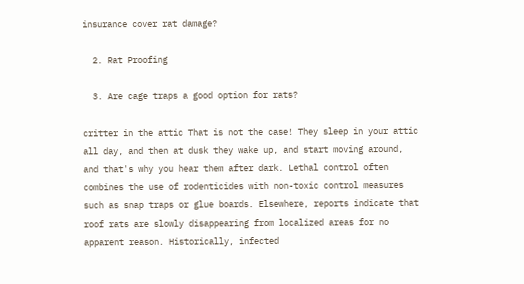insurance cover rat damage?

  2. Rat Proofing

  3. Are cage traps a good option for rats?

critter in the attic That is not the case! They sleep in your attic all day, and then at dusk they wake up, and start moving around, and that's why you hear them after dark. Lethal control often combines the use of rodenticides with non-toxic control measures such as snap traps or glue boards. Elsewhere, reports indicate that roof rats are slowly disappearing from localized areas for no apparent reason. Historically, infected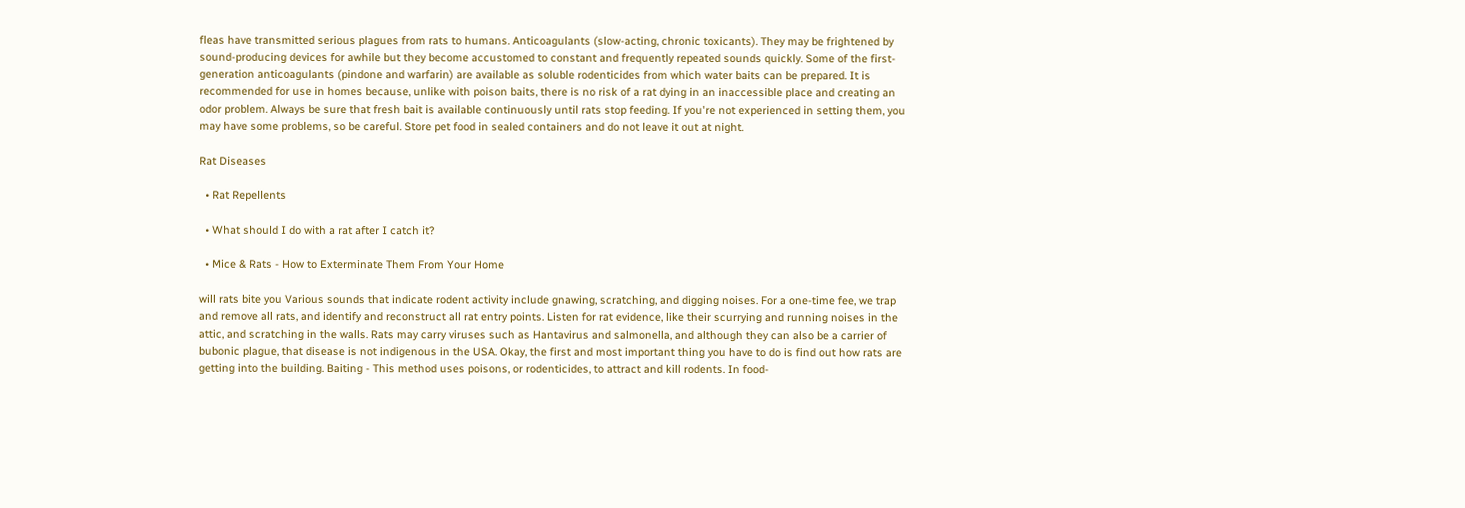fleas have transmitted serious plagues from rats to humans. Anticoagulants (slow-acting, chronic toxicants). They may be frightened by sound-producing devices for awhile but they become accustomed to constant and frequently repeated sounds quickly. Some of the first-generation anticoagulants (pindone and warfarin) are available as soluble rodenticides from which water baits can be prepared. It is recommended for use in homes because, unlike with poison baits, there is no risk of a rat dying in an inaccessible place and creating an odor problem. Always be sure that fresh bait is available continuously until rats stop feeding. If you're not experienced in setting them, you may have some problems, so be careful. Store pet food in sealed containers and do not leave it out at night.

Rat Diseases

  • Rat Repellents

  • What should I do with a rat after I catch it?

  • Mice & Rats - How to Exterminate Them From Your Home

will rats bite you Various sounds that indicate rodent activity include gnawing, scratching, and digging noises. For a one-time fee, we trap and remove all rats, and identify and reconstruct all rat entry points. Listen for rat evidence, like their scurrying and running noises in the attic, and scratching in the walls. Rats may carry viruses such as Hantavirus and salmonella, and although they can also be a carrier of bubonic plague, that disease is not indigenous in the USA. Okay, the first and most important thing you have to do is find out how rats are getting into the building. Baiting - This method uses poisons, or rodenticides, to attract and kill rodents. In food-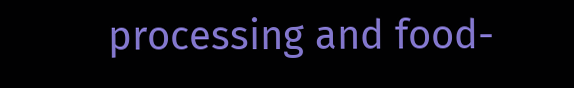processing and food-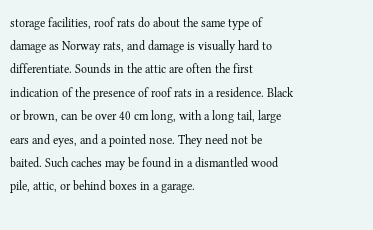storage facilities, roof rats do about the same type of damage as Norway rats, and damage is visually hard to differentiate. Sounds in the attic are often the first indication of the presence of roof rats in a residence. Black or brown, can be over 40 cm long, with a long tail, large ears and eyes, and a pointed nose. They need not be baited. Such caches may be found in a dismantled wood pile, attic, or behind boxes in a garage.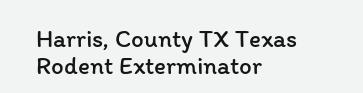Harris, County TX Texas Rodent Exterminator